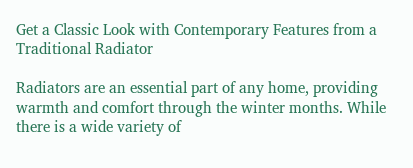Get a Classic Look with Contemporary Features from a Traditional Radiator

Radiators are an essential part of any home, providing warmth and comfort through the winter months. While there is a wide variety of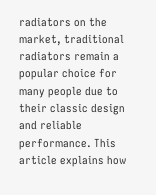radiators on the market, traditional radiators remain a popular choice for many people due to their classic design and reliable performance. This article explains how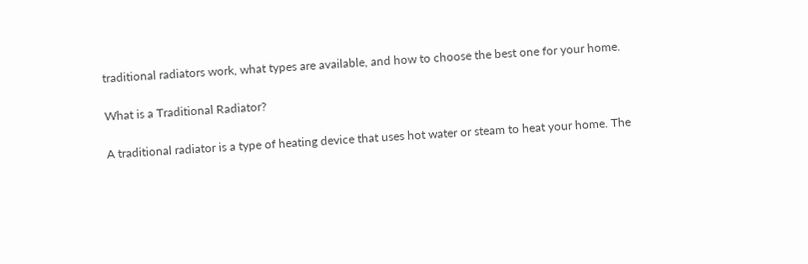traditional radiators work, what types are available, and how to choose the best one for your home.

What is a Traditional Radiator?

A traditional radiator is a type of heating device that uses hot water or steam to heat your home. The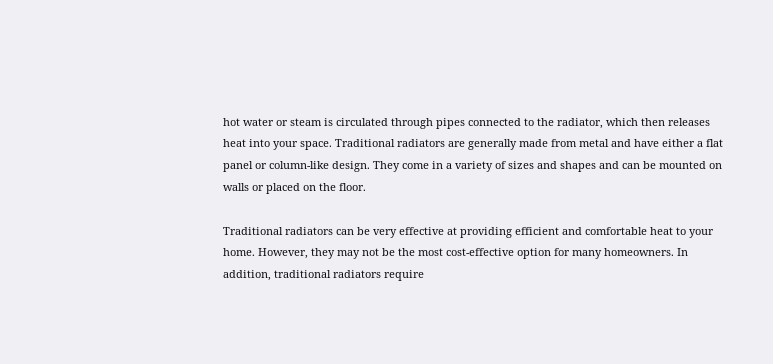hot water or steam is circulated through pipes connected to the radiator, which then releases heat into your space. Traditional radiators are generally made from metal and have either a flat panel or column-like design. They come in a variety of sizes and shapes and can be mounted on walls or placed on the floor.

Traditional radiators can be very effective at providing efficient and comfortable heat to your home. However, they may not be the most cost-effective option for many homeowners. In addition, traditional radiators require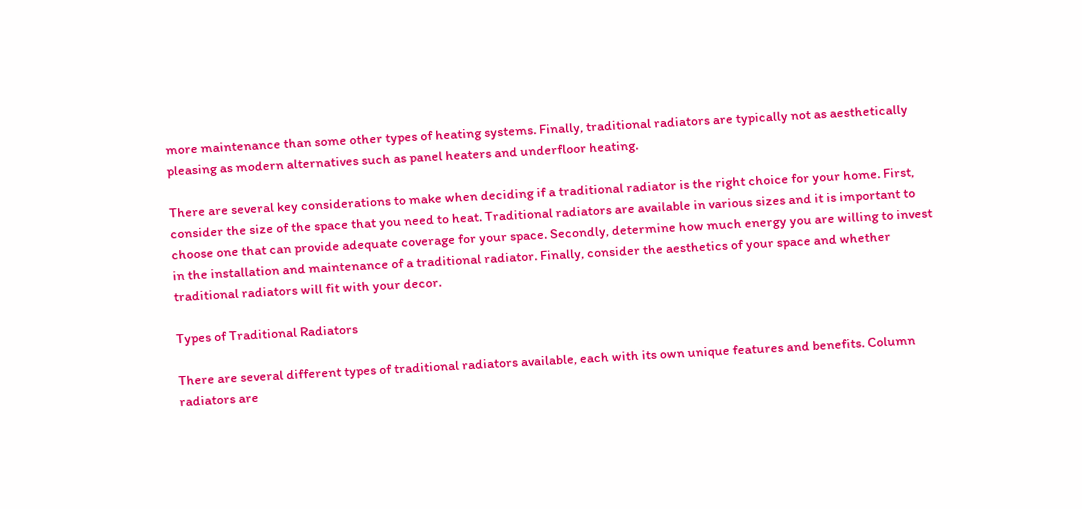more maintenance than some other types of heating systems. Finally, traditional radiators are typically not as aesthetically pleasing as modern alternatives such as panel heaters and underfloor heating.

There are several key considerations to make when deciding if a traditional radiator is the right choice for your home. First, consider the size of the space that you need to heat. Traditional radiators are available in various sizes and it is important to choose one that can provide adequate coverage for your space. Secondly, determine how much energy you are willing to invest in the installation and maintenance of a traditional radiator. Finally, consider the aesthetics of your space and whether traditional radiators will fit with your decor.

Types of Traditional Radiators

There are several different types of traditional radiators available, each with its own unique features and benefits. Column radiators are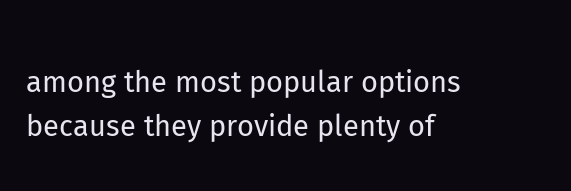among the most popular options because they provide plenty of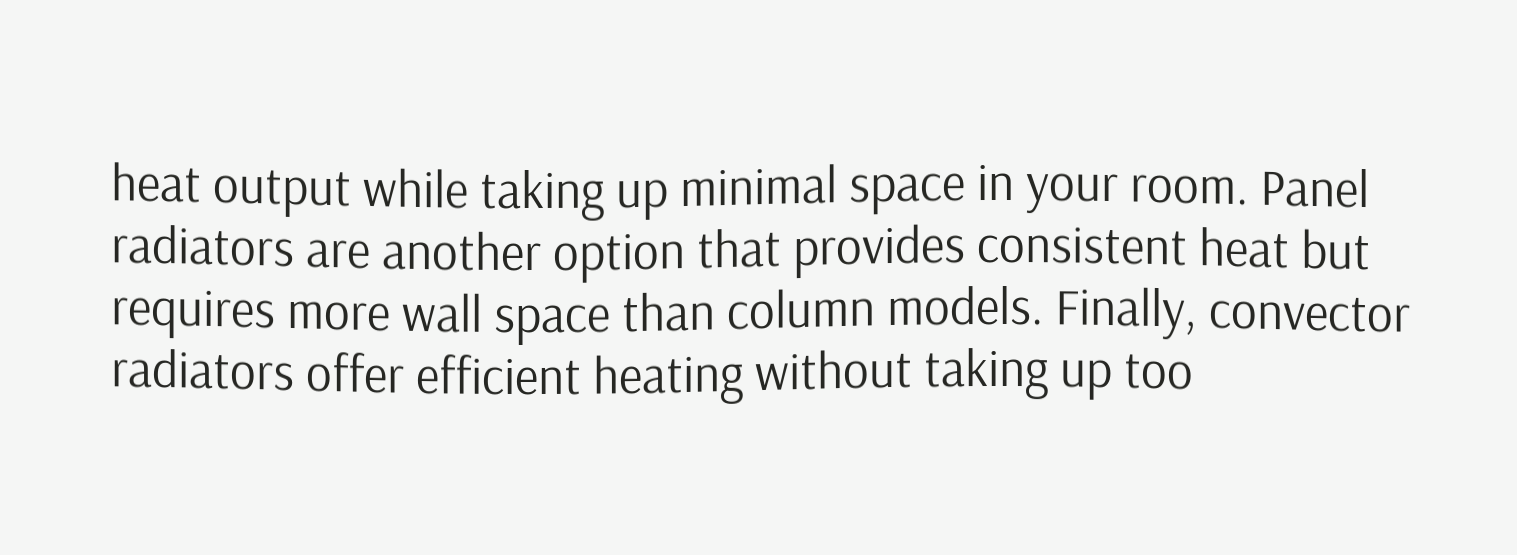heat output while taking up minimal space in your room. Panel radiators are another option that provides consistent heat but requires more wall space than column models. Finally, convector radiators offer efficient heating without taking up too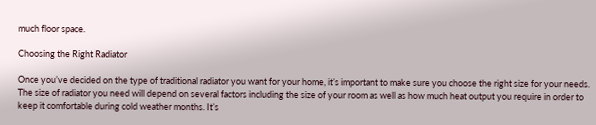much floor space.

Choosing the Right Radiator

Once you’ve decided on the type of traditional radiator you want for your home, it’s important to make sure you choose the right size for your needs. The size of radiator you need will depend on several factors including the size of your room as well as how much heat output you require in order to keep it comfortable during cold weather months. It’s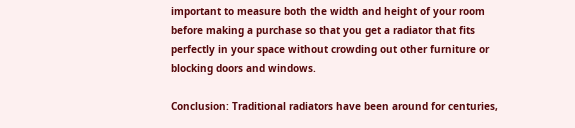important to measure both the width and height of your room before making a purchase so that you get a radiator that fits perfectly in your space without crowding out other furniture or blocking doors and windows.

Conclusion: Traditional radiators have been around for centuries,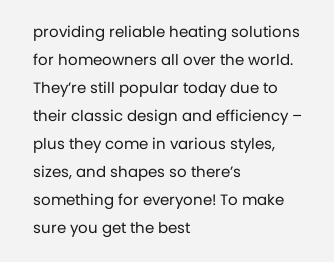providing reliable heating solutions for homeowners all over the world. They’re still popular today due to their classic design and efficiency – plus they come in various styles, sizes, and shapes so there’s something for everyone! To make sure you get the best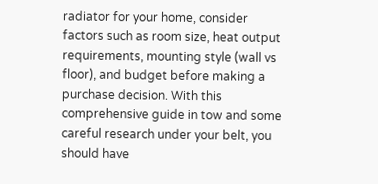radiator for your home, consider factors such as room size, heat output requirements, mounting style (wall vs floor), and budget before making a purchase decision. With this comprehensive guide in tow and some careful research under your belt, you should have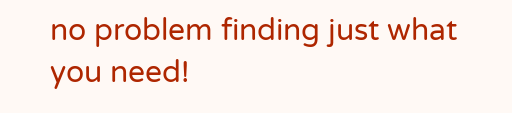no problem finding just what you need!